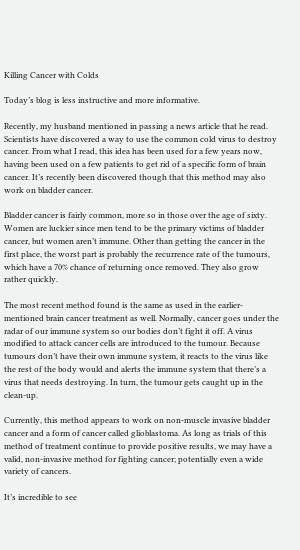Killing Cancer with Colds

Today’s blog is less instructive and more informative.

Recently, my husband mentioned in passing a news article that he read. Scientists have discovered a way to use the common cold virus to destroy cancer. From what I read, this idea has been used for a few years now, having been used on a few patients to get rid of a specific form of brain cancer. It’s recently been discovered though that this method may also work on bladder cancer.

Bladder cancer is fairly common, more so in those over the age of sixty. Women are luckier since men tend to be the primary victims of bladder cancer, but women aren’t immune. Other than getting the cancer in the first place, the worst part is probably the recurrence rate of the tumours, which have a 70% chance of returning once removed. They also grow rather quickly.

The most recent method found is the same as used in the earlier-mentioned brain cancer treatment as well. Normally, cancer goes under the radar of our immune system so our bodies don’t fight it off. A virus modified to attack cancer cells are introduced to the tumour. Because tumours don’t have their own immune system, it reacts to the virus like the rest of the body would and alerts the immune system that there’s a virus that needs destroying. In turn, the tumour gets caught up in the clean-up.

Currently, this method appears to work on non-muscle invasive bladder cancer and a form of cancer called glioblastoma. As long as trials of this method of treatment continue to provide positive results, we may have a valid, non-invasive method for fighting cancer; potentially even a wide variety of cancers.

It’s incredible to see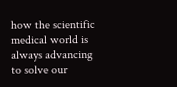how the scientific medical world is always advancing to solve our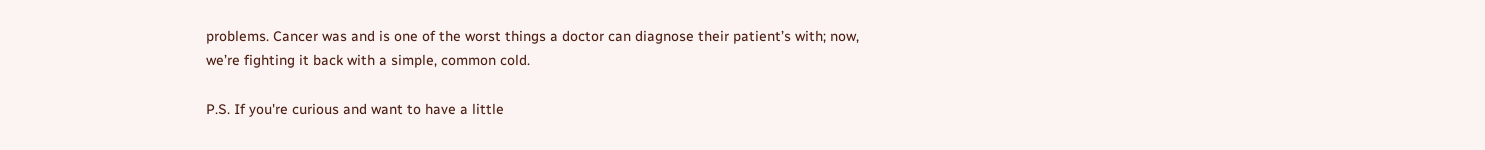problems. Cancer was and is one of the worst things a doctor can diagnose their patient’s with; now, we’re fighting it back with a simple, common cold.

P.S. If you're curious and want to have a little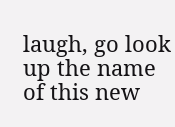laugh, go look up the name of this new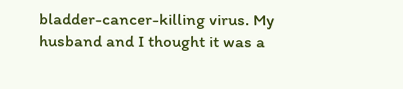bladder-cancer-killing virus. My husband and I thought it was a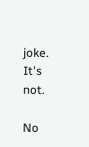joke. It's not.

No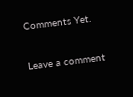Comments Yet.

Leave a comment